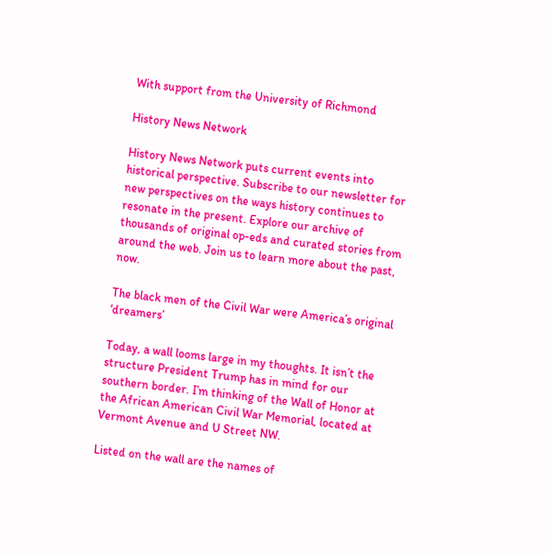With support from the University of Richmond

History News Network

History News Network puts current events into historical perspective. Subscribe to our newsletter for new perspectives on the ways history continues to resonate in the present. Explore our archive of thousands of original op-eds and curated stories from around the web. Join us to learn more about the past, now.

The black men of the Civil War were America’s original ‘dreamers’

Today, a wall looms large in my thoughts. It isn’t the structure President Trump has in mind for our southern border. I’m thinking of the Wall of Honor at the African American Civil War Memorial, located at Vermont Avenue and U Street NW.

Listed on the wall are the names of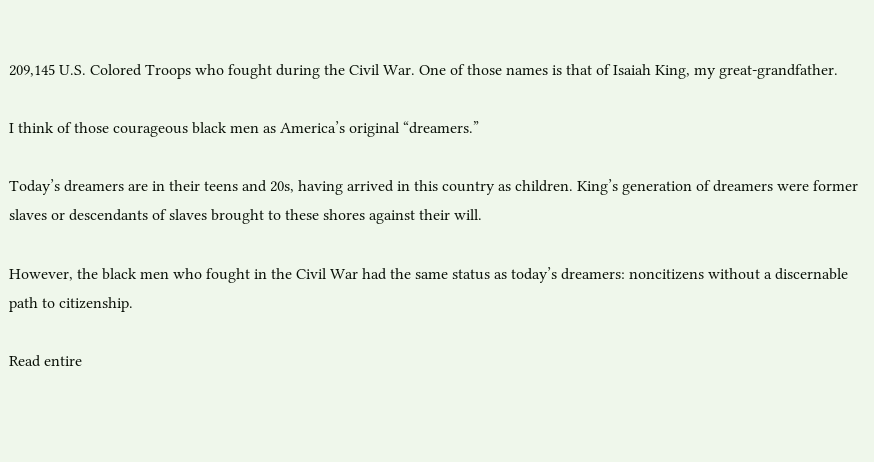209,145 U.S. Colored Troops who fought during the Civil War. One of those names is that of Isaiah King, my great-grandfather.

I think of those courageous black men as America’s original “dreamers.”

Today’s dreamers are in their teens and 20s, having arrived in this country as children. King’s generation of dreamers were former slaves or descendants of slaves brought to these shores against their will.

However, the black men who fought in the Civil War had the same status as today’s dreamers: noncitizens without a discernable path to citizenship.

Read entire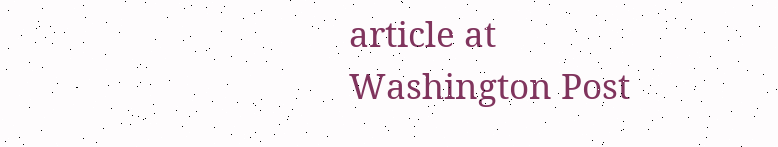article at Washington Post